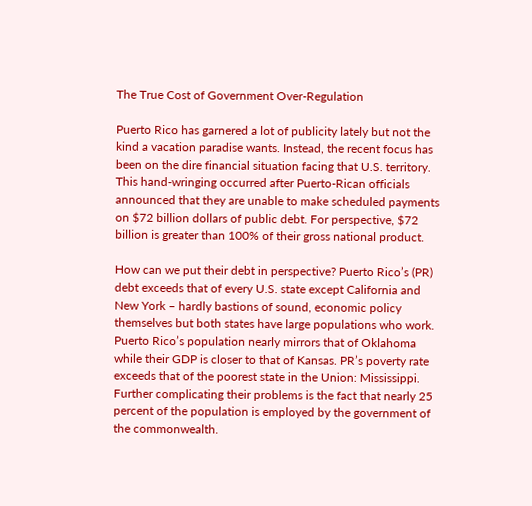The True Cost of Government Over-Regulation

Puerto Rico has garnered a lot of publicity lately but not the kind a vacation paradise wants. Instead, the recent focus has been on the dire financial situation facing that U.S. territory. This hand-wringing occurred after Puerto-Rican officials announced that they are unable to make scheduled payments on $72 billion dollars of public debt. For perspective, $72 billion is greater than 100% of their gross national product.

How can we put their debt in perspective? Puerto Rico’s (PR) debt exceeds that of every U.S. state except California and New York – hardly bastions of sound, economic policy themselves but both states have large populations who work. Puerto Rico’s population nearly mirrors that of Oklahoma while their GDP is closer to that of Kansas. PR’s poverty rate exceeds that of the poorest state in the Union: Mississippi. Further complicating their problems is the fact that nearly 25 percent of the population is employed by the government of the commonwealth.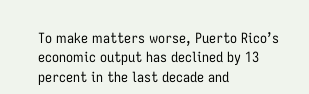To make matters worse, Puerto Rico’s economic output has declined by 13 percent in the last decade and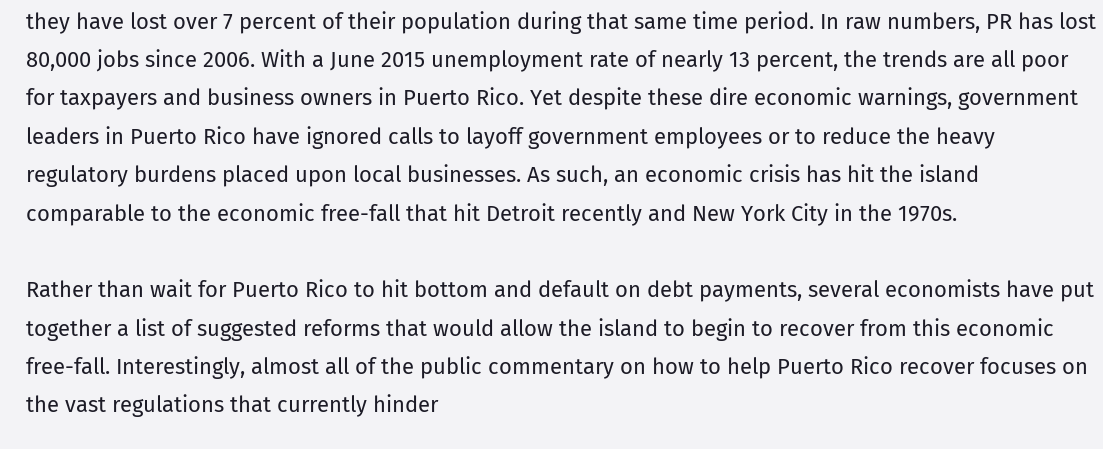they have lost over 7 percent of their population during that same time period. In raw numbers, PR has lost 80,000 jobs since 2006. With a June 2015 unemployment rate of nearly 13 percent, the trends are all poor for taxpayers and business owners in Puerto Rico. Yet despite these dire economic warnings, government leaders in Puerto Rico have ignored calls to layoff government employees or to reduce the heavy regulatory burdens placed upon local businesses. As such, an economic crisis has hit the island comparable to the economic free-fall that hit Detroit recently and New York City in the 1970s.

Rather than wait for Puerto Rico to hit bottom and default on debt payments, several economists have put together a list of suggested reforms that would allow the island to begin to recover from this economic free-fall. Interestingly, almost all of the public commentary on how to help Puerto Rico recover focuses on the vast regulations that currently hinder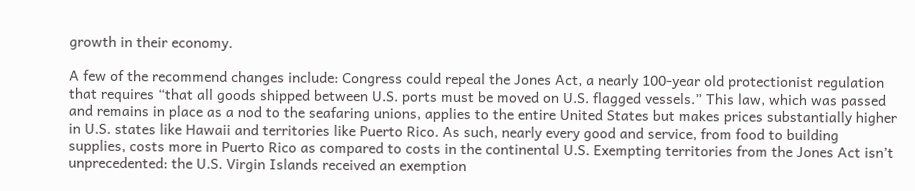growth in their economy.

A few of the recommend changes include: Congress could repeal the Jones Act, a nearly 100-year old protectionist regulation that requires “that all goods shipped between U.S. ports must be moved on U.S. flagged vessels.” This law, which was passed and remains in place as a nod to the seafaring unions, applies to the entire United States but makes prices substantially higher in U.S. states like Hawaii and territories like Puerto Rico. As such, nearly every good and service, from food to building supplies, costs more in Puerto Rico as compared to costs in the continental U.S. Exempting territories from the Jones Act isn’t unprecedented: the U.S. Virgin Islands received an exemption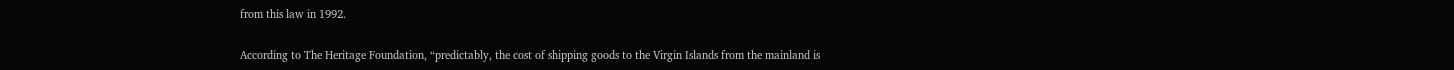from this law in 1992.

According to The Heritage Foundation, “predictably, the cost of shipping goods to the Virgin Islands from the mainland is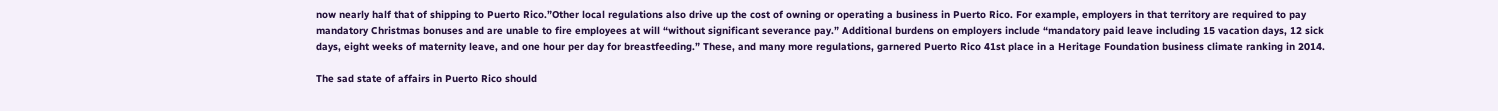now nearly half that of shipping to Puerto Rico.”Other local regulations also drive up the cost of owning or operating a business in Puerto Rico. For example, employers in that territory are required to pay mandatory Christmas bonuses and are unable to fire employees at will “without significant severance pay.” Additional burdens on employers include “mandatory paid leave including 15 vacation days, 12 sick days, eight weeks of maternity leave, and one hour per day for breastfeeding.” These, and many more regulations, garnered Puerto Rico 41st place in a Heritage Foundation business climate ranking in 2014.

The sad state of affairs in Puerto Rico should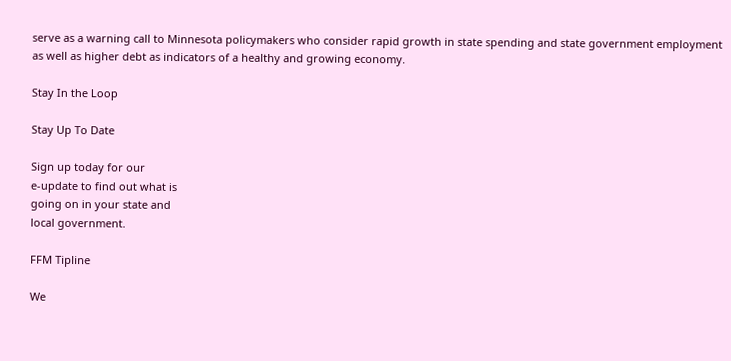serve as a warning call to Minnesota policymakers who consider rapid growth in state spending and state government employment as well as higher debt as indicators of a healthy and growing economy.

Stay In the Loop

Stay Up To Date

Sign up today for our
e-update to find out what is
going on in your state and
local government.

FFM Tipline

We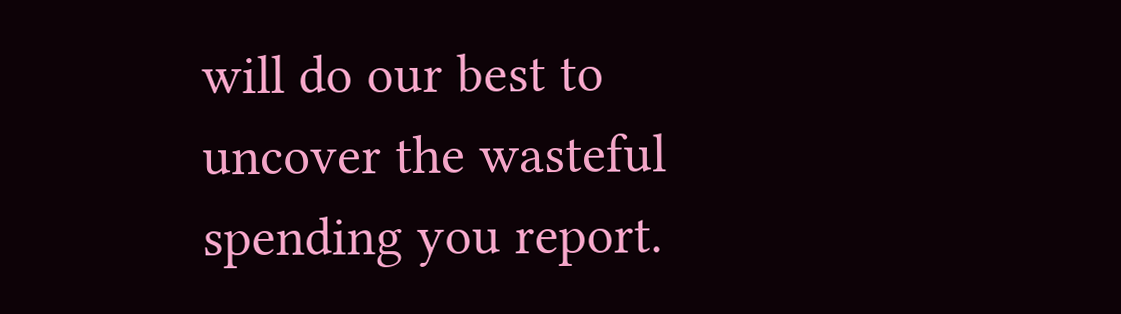will do our best to uncover the wasteful spending you report.